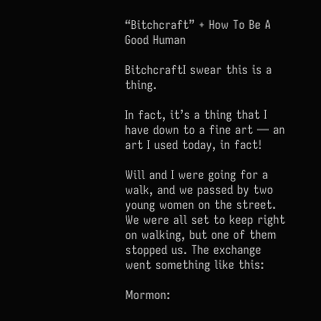“Bitchcraft” + How To Be A Good Human

BitchcraftI swear this is a thing.

In fact, it’s a thing that I have down to a fine art — an art I used today, in fact!

Will and I were going for a walk, and we passed by two young women on the street. We were all set to keep right on walking, but one of them stopped us. The exchange went something like this:

Mormon: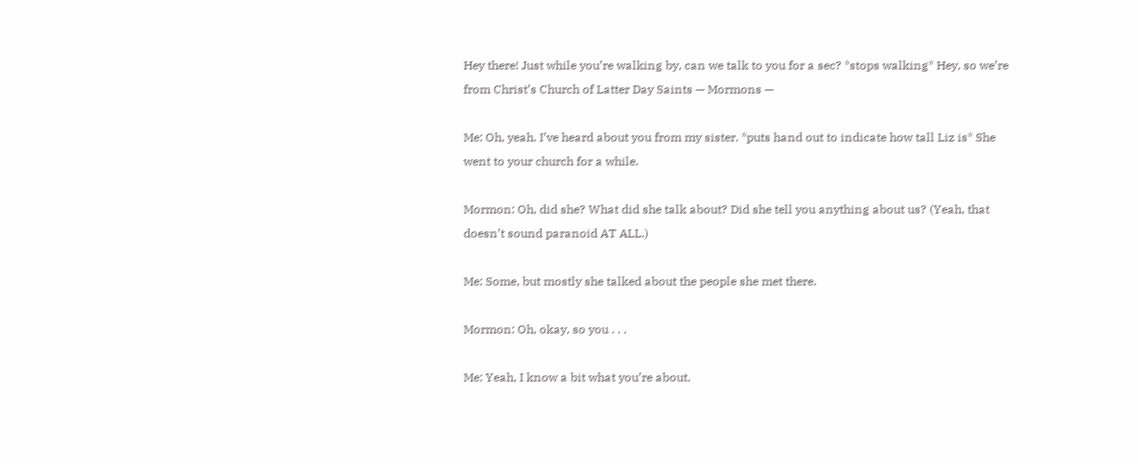Hey there! Just while you’re walking by, can we talk to you for a sec? *stops walking* Hey, so we’re from Christ’s Church of Latter Day Saints — Mormons —

Me: Oh, yeah. I’ve heard about you from my sister. *puts hand out to indicate how tall Liz is* She went to your church for a while.

Mormon: Oh, did she? What did she talk about? Did she tell you anything about us? (Yeah, that doesn’t sound paranoid AT ALL.)

Me: Some, but mostly she talked about the people she met there.

Mormon: Oh, okay, so you . . .

Me: Yeah, I know a bit what you’re about.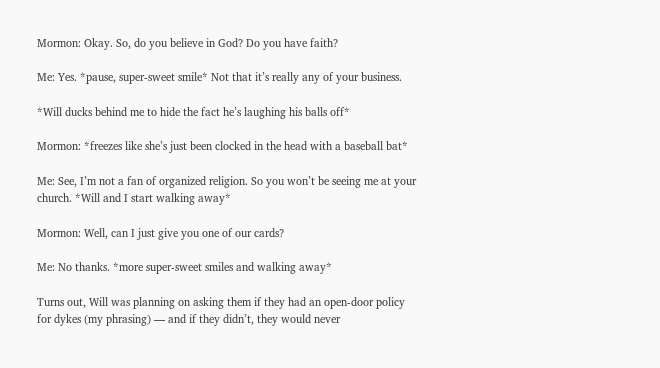Mormon: Okay. So, do you believe in God? Do you have faith?

Me: Yes. *pause, super-sweet smile* Not that it’s really any of your business.

*Will ducks behind me to hide the fact he’s laughing his balls off*

Mormon: *freezes like she’s just been clocked in the head with a baseball bat*

Me: See, I’m not a fan of organized religion. So you won’t be seeing me at your church. *Will and I start walking away*

Mormon: Well, can I just give you one of our cards?

Me: No thanks. *more super-sweet smiles and walking away*

Turns out, Will was planning on asking them if they had an open-door policy for dykes (my phrasing) — and if they didn’t, they would never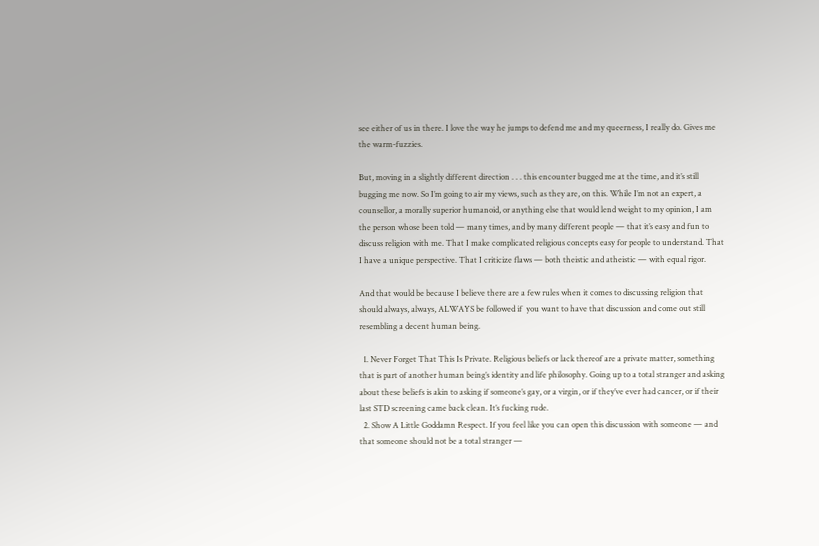see either of us in there. I love the way he jumps to defend me and my queerness, I really do. Gives me the warm-fuzzies.

But, moving in a slightly different direction . . . this encounter bugged me at the time, and it’s still bugging me now. So I’m going to air my views, such as they are, on this. While I’m not an expert, a counsellor, a morally superior humanoid, or anything else that would lend weight to my opinion, I am the person whose been told — many times, and by many different people — that it’s easy and fun to discuss religion with me. That I make complicated religious concepts easy for people to understand. That I have a unique perspective. That I criticize flaws — both theistic and atheistic — with equal rigor.

And that would be because I believe there are a few rules when it comes to discussing religion that should always, always, ALWAYS be followed if  you want to have that discussion and come out still resembling a decent human being.

  1. Never Forget That This Is Private. Religious beliefs or lack thereof are a private matter, something that is part of another human being’s identity and life philosophy. Going up to a total stranger and asking about these beliefs is akin to asking if someone’s gay, or a virgin, or if they’ve ever had cancer, or if their last STD screening came back clean. It’s fucking rude.
  2. Show A Little Goddamn Respect. If you feel like you can open this discussion with someone — and that someone should not be a total stranger —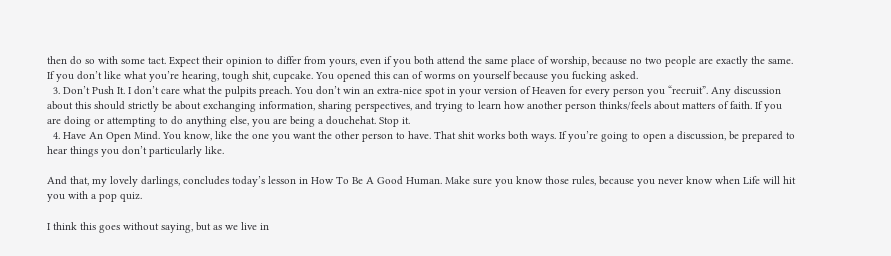then do so with some tact. Expect their opinion to differ from yours, even if you both attend the same place of worship, because no two people are exactly the same. If you don’t like what you’re hearing, tough shit, cupcake. You opened this can of worms on yourself because you fucking asked.
  3. Don’t Push It. I don’t care what the pulpits preach. You don’t win an extra-nice spot in your version of Heaven for every person you “recruit”. Any discussion about this should strictly be about exchanging information, sharing perspectives, and trying to learn how another person thinks/feels about matters of faith. If you are doing or attempting to do anything else, you are being a douchehat. Stop it.
  4. Have An Open Mind. You know, like the one you want the other person to have. That shit works both ways. If you’re going to open a discussion, be prepared to hear things you don’t particularly like.

And that, my lovely darlings, concludes today’s lesson in How To Be A Good Human. Make sure you know those rules, because you never know when Life will hit you with a pop quiz.

I think this goes without saying, but as we live in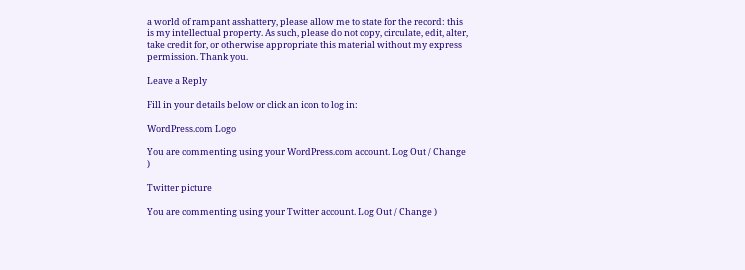a world of rampant asshattery, please allow me to state for the record: this is my intellectual property. As such, please do not copy, circulate, edit, alter, take credit for, or otherwise appropriate this material without my express permission. Thank you.

Leave a Reply

Fill in your details below or click an icon to log in:

WordPress.com Logo

You are commenting using your WordPress.com account. Log Out / Change )

Twitter picture

You are commenting using your Twitter account. Log Out / Change )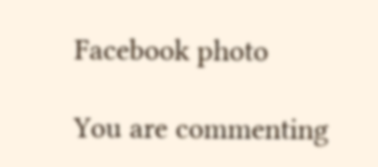Facebook photo

You are commenting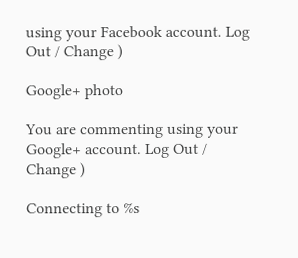using your Facebook account. Log Out / Change )

Google+ photo

You are commenting using your Google+ account. Log Out / Change )

Connecting to %s